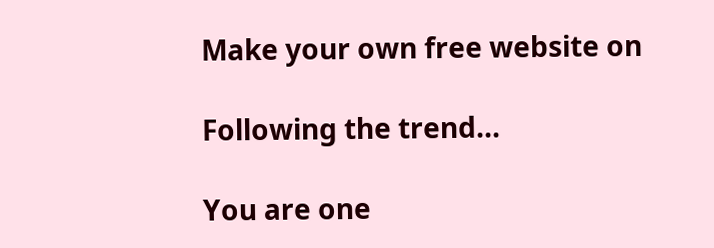Make your own free website on

Following the trend...

You are one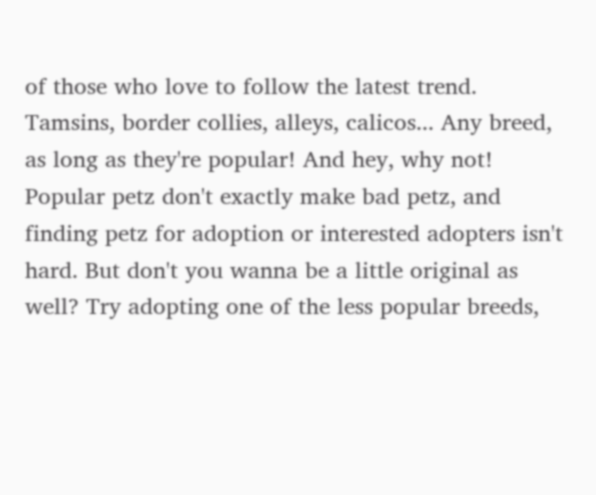of those who love to follow the latest trend. Tamsins, border collies, alleys, calicos... Any breed, as long as they're popular! And hey, why not! Popular petz don't exactly make bad petz, and finding petz for adoption or interested adopters isn't hard. But don't you wanna be a little original as well? Try adopting one of the less popular breeds,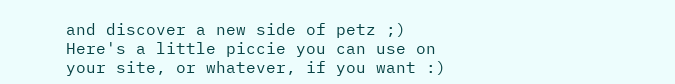and discover a new side of petz ;)
Here's a little piccie you can use on your site, or whatever, if you want :)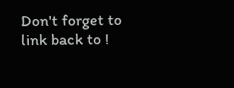Don't forget to link back to !